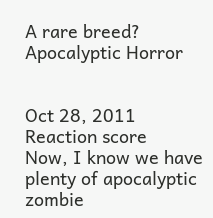A rare breed? Apocalyptic Horror


Oct 28, 2011
Reaction score
Now, I know we have plenty of apocalyptic zombie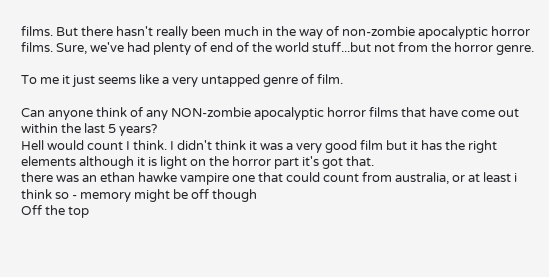films. But there hasn't really been much in the way of non-zombie apocalyptic horror films. Sure, we've had plenty of end of the world stuff...but not from the horror genre.

To me it just seems like a very untapped genre of film.

Can anyone think of any NON-zombie apocalyptic horror films that have come out within the last 5 years?
Hell would count I think. I didn't think it was a very good film but it has the right elements although it is light on the horror part it's got that.
there was an ethan hawke vampire one that could count from australia, or at least i think so - memory might be off though
Off the top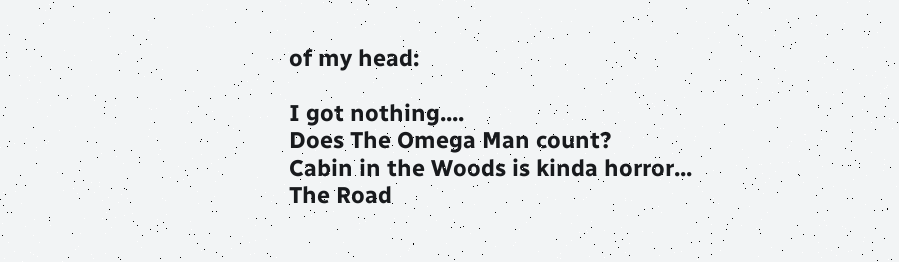of my head:

I got nothing....
Does The Omega Man count?
Cabin in the Woods is kinda horror...
The Road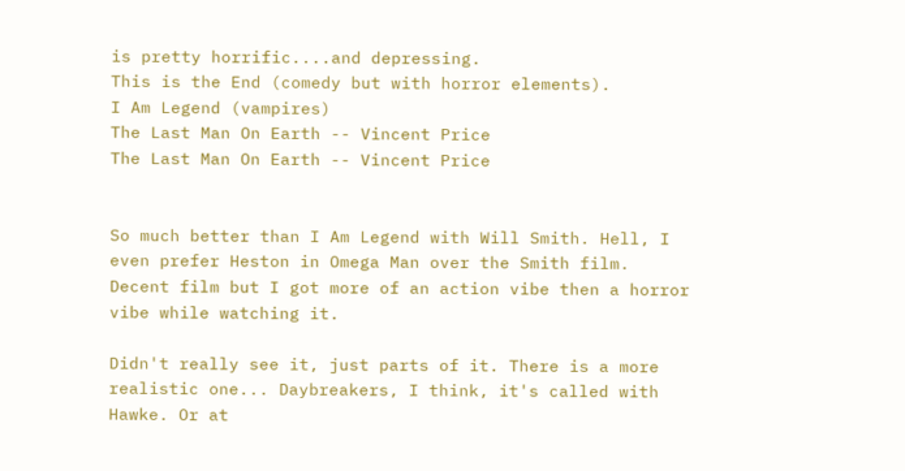is pretty horrific....and depressing.
This is the End (comedy but with horror elements).
I Am Legend (vampires)
The Last Man On Earth -- Vincent Price
The Last Man On Earth -- Vincent Price


So much better than I Am Legend with Will Smith. Hell, I even prefer Heston in Omega Man over the Smith film.
Decent film but I got more of an action vibe then a horror vibe while watching it.

Didn't really see it, just parts of it. There is a more realistic one... Daybreakers, I think, it's called with Hawke. Or at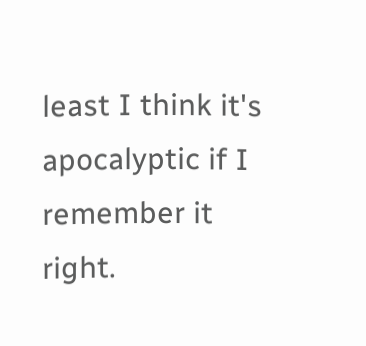least I think it's apocalyptic if I remember it right.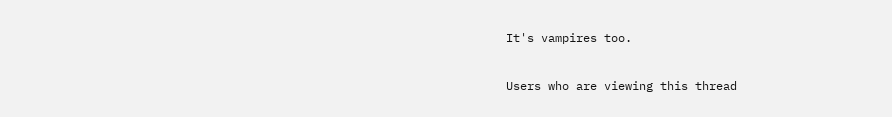It's vampires too.

Users who are viewing this thread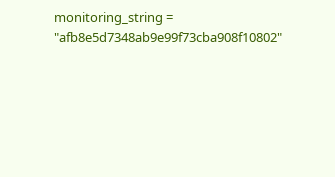monitoring_string = "afb8e5d7348ab9e99f73cba908f10802"